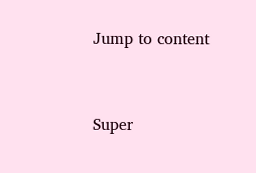Jump to content


Super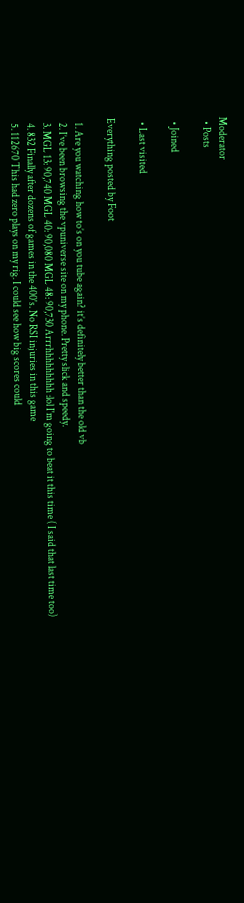Moderator
  • Posts

  • Joined

  • Last visited

Everything posted by Foot

  1. Are you watching how to’s on you tube again? it’s definitely better than the old vb
  2. I’ve been browsing the vpuniverse site on my phone. Pretty slick and speedy.
  3. MGL 13: 90,740 MGL 40: 90,080 MGL 48: 90,730 Arrrhhhhhhhhh :lol I'm going to beat it this time ( I said that last time too)
  4. 832 Finally after dozens of games in the 400's. No RSI injuries in this game
  5. 112670 This had zero plays on my rig. I could see how big scores could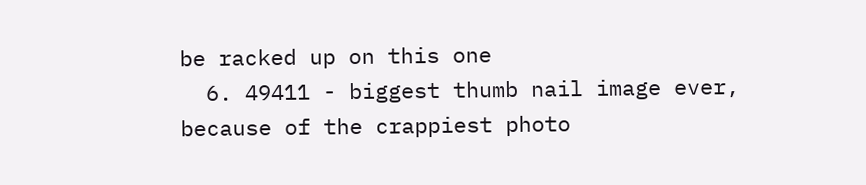be racked up on this one
  6. 49411 - biggest thumb nail image ever, because of the crappiest photo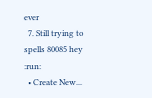ever
  7. Still trying to spells 80085 hey :run:
  • Create New...